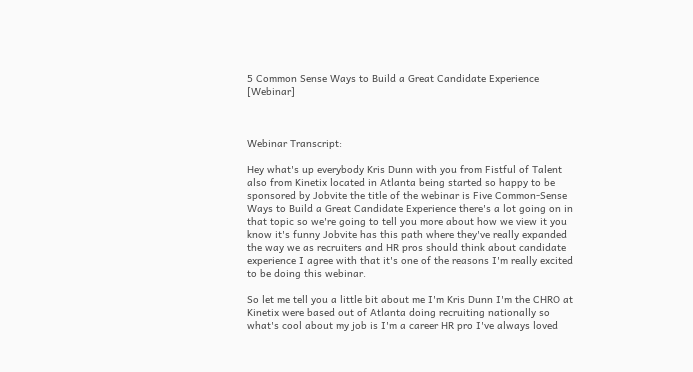5 Common Sense Ways to Build a Great Candidate Experience [Webinar]



Webinar Transcript:

Hey what's up everybody Kris Dunn with you from Fistful of Talent also from Kinetix located in Atlanta being started so happy to be sponsored by Jobvite the title of the webinar is Five Common-Sense Ways to Build a Great Candidate Experience there's a lot going on in that topic so we're going to tell you more about how we view it you know it's funny Jobvite has this path where they've really expanded the way we as recruiters and HR pros should think about candidate experience I agree with that it's one of the reasons I'm really excited to be doing this webinar.

So let me tell you a little bit about me I'm Kris Dunn I'm the CHRO at Kinetix were based out of Atlanta doing recruiting nationally so what's cool about my job is I'm a career HR pro I've always loved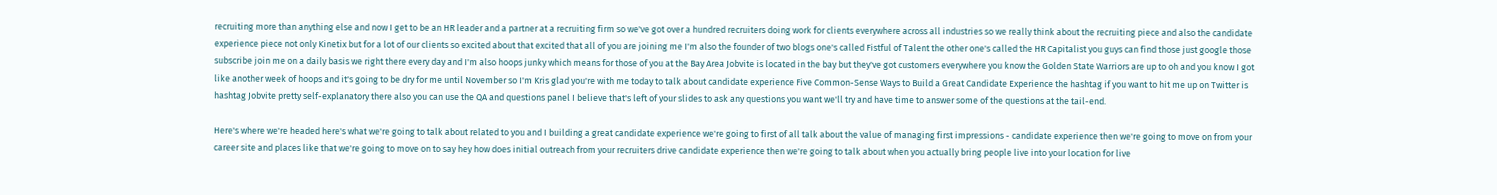recruiting more than anything else and now I get to be an HR leader and a partner at a recruiting firm so we've got over a hundred recruiters doing work for clients everywhere across all industries so we really think about the recruiting piece and also the candidate experience piece not only Kinetix but for a lot of our clients so excited about that excited that all of you are joining me I'm also the founder of two blogs one's called Fistful of Talent the other one's called the HR Capitalist you guys can find those just google those subscribe join me on a daily basis we right there every day and I'm also hoops junky which means for those of you at the Bay Area Jobvite is located in the bay but they've got customers everywhere you know the Golden State Warriors are up to oh and you know I got like another week of hoops and it's going to be dry for me until November so I'm Kris glad you're with me today to talk about candidate experience Five Common-Sense Ways to Build a Great Candidate Experience the hashtag if you want to hit me up on Twitter is hashtag Jobvite pretty self-explanatory there also you can use the QA and questions panel I believe that's left of your slides to ask any questions you want we'll try and have time to answer some of the questions at the tail-end.

Here's where we're headed here's what we're going to talk about related to you and I building a great candidate experience we're going to first of all talk about the value of managing first impressions - candidate experience then we're going to move on from your career site and places like that we're going to move on to say hey how does initial outreach from your recruiters drive candidate experience then we're going to talk about when you actually bring people live into your location for live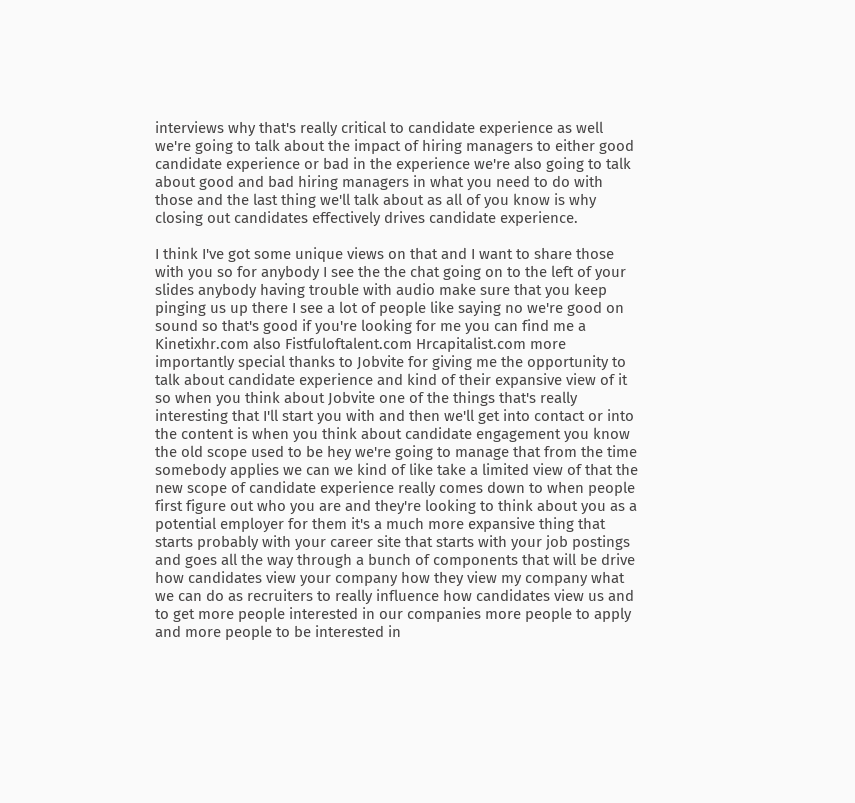interviews why that's really critical to candidate experience as well we're going to talk about the impact of hiring managers to either good candidate experience or bad in the experience we're also going to talk about good and bad hiring managers in what you need to do with those and the last thing we'll talk about as all of you know is why closing out candidates effectively drives candidate experience.

I think I've got some unique views on that and I want to share those with you so for anybody I see the the chat going on to the left of your slides anybody having trouble with audio make sure that you keep pinging us up there I see a lot of people like saying no we're good on sound so that's good if you're looking for me you can find me a Kinetixhr.com also Fistfuloftalent.com Hrcapitalist.com more importantly special thanks to Jobvite for giving me the opportunity to talk about candidate experience and kind of their expansive view of it so when you think about Jobvite one of the things that's really interesting that I'll start you with and then we'll get into contact or into the content is when you think about candidate engagement you know the old scope used to be hey we're going to manage that from the time somebody applies we can we kind of like take a limited view of that the new scope of candidate experience really comes down to when people first figure out who you are and they're looking to think about you as a potential employer for them it's a much more expansive thing that starts probably with your career site that starts with your job postings and goes all the way through a bunch of components that will be drive how candidates view your company how they view my company what we can do as recruiters to really influence how candidates view us and to get more people interested in our companies more people to apply and more people to be interested in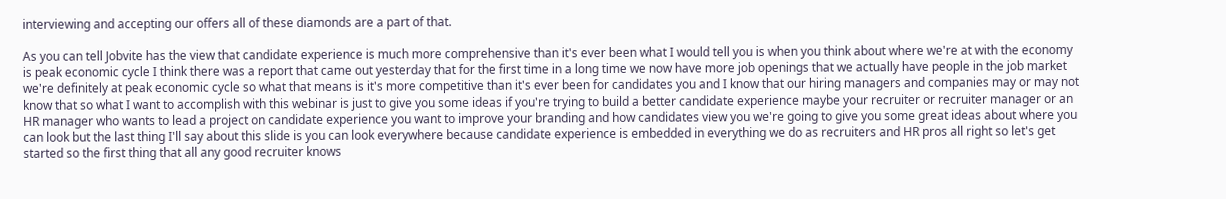interviewing and accepting our offers all of these diamonds are a part of that.

As you can tell Jobvite has the view that candidate experience is much more comprehensive than it's ever been what I would tell you is when you think about where we're at with the economy is peak economic cycle I think there was a report that came out yesterday that for the first time in a long time we now have more job openings that we actually have people in the job market we're definitely at peak economic cycle so what that means is it's more competitive than it's ever been for candidates you and I know that our hiring managers and companies may or may not know that so what I want to accomplish with this webinar is just to give you some ideas if you're trying to build a better candidate experience maybe your recruiter or recruiter manager or an HR manager who wants to lead a project on candidate experience you want to improve your branding and how candidates view you we're going to give you some great ideas about where you can look but the last thing I'll say about this slide is you can look everywhere because candidate experience is embedded in everything we do as recruiters and HR pros all right so let's get started so the first thing that all any good recruiter knows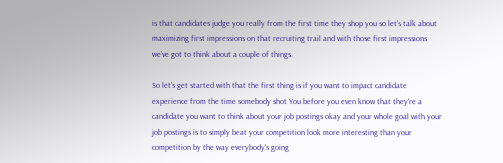is that candidates judge you really from the first time they shop you so let's talk about maximizing first impressions on that recruiting trail and with those first impressions we've got to think about a couple of things.

So let's get started with that the first thing is if you want to impact candidate experience from the time somebody shot You before you even know that they're a candidate you want to think about your job postings okay and your whole goal with your job postings is to simply beat your competition look more interesting than your competition by the way everybody's going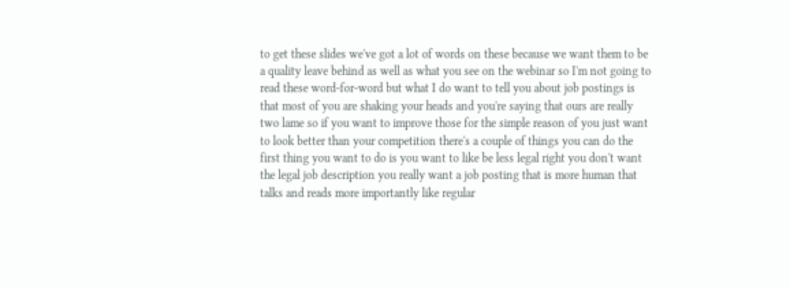to get these slides we've got a lot of words on these because we want them to be a quality leave behind as well as what you see on the webinar so I'm not going to read these word-for-word but what I do want to tell you about job postings is that most of you are shaking your heads and you're saying that ours are really two lame so if you want to improve those for the simple reason of you just want to look better than your competition there's a couple of things you can do the first thing you want to do is you want to like be less legal right you don't want the legal job description you really want a job posting that is more human that talks and reads more importantly like regular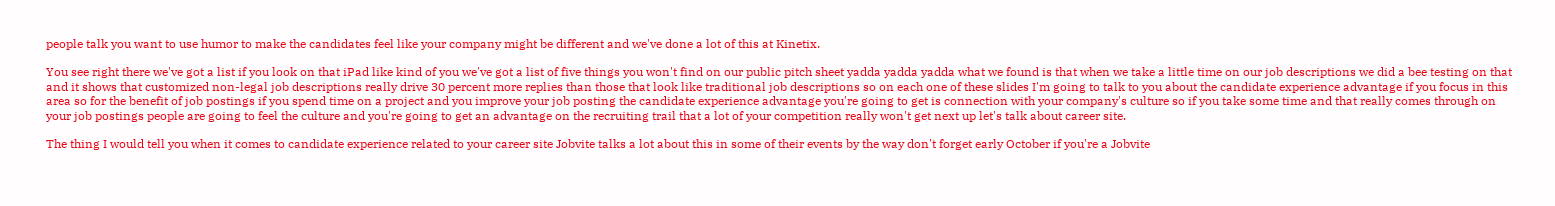people talk you want to use humor to make the candidates feel like your company might be different and we've done a lot of this at Kinetix.

You see right there we've got a list if you look on that iPad like kind of you we've got a list of five things you won't find on our public pitch sheet yadda yadda yadda what we found is that when we take a little time on our job descriptions we did a bee testing on that and it shows that customized non-legal job descriptions really drive 30 percent more replies than those that look like traditional job descriptions so on each one of these slides I'm going to talk to you about the candidate experience advantage if you focus in this area so for the benefit of job postings if you spend time on a project and you improve your job posting the candidate experience advantage you're going to get is connection with your company's culture so if you take some time and that really comes through on your job postings people are going to feel the culture and you're going to get an advantage on the recruiting trail that a lot of your competition really won't get next up let's talk about career site.

The thing I would tell you when it comes to candidate experience related to your career site Jobvite talks a lot about this in some of their events by the way don't forget early October if you're a Jobvite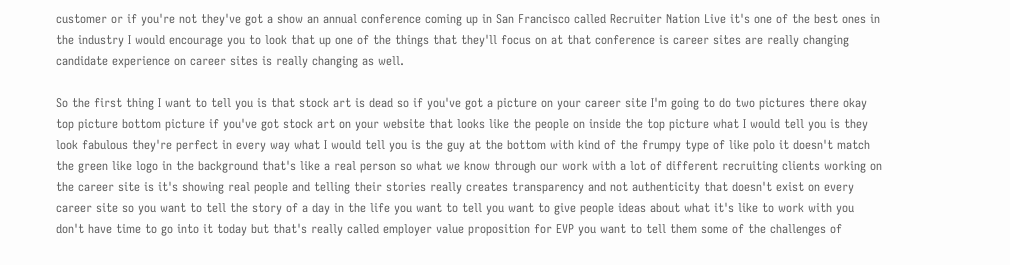customer or if you're not they've got a show an annual conference coming up in San Francisco called Recruiter Nation Live it's one of the best ones in the industry I would encourage you to look that up one of the things that they'll focus on at that conference is career sites are really changing candidate experience on career sites is really changing as well.

So the first thing I want to tell you is that stock art is dead so if you've got a picture on your career site I'm going to do two pictures there okay top picture bottom picture if you've got stock art on your website that looks like the people on inside the top picture what I would tell you is they look fabulous they're perfect in every way what I would tell you is the guy at the bottom with kind of the frumpy type of like polo it doesn't match the green like logo in the background that's like a real person so what we know through our work with a lot of different recruiting clients working on the career site is it's showing real people and telling their stories really creates transparency and not authenticity that doesn't exist on every career site so you want to tell the story of a day in the life you want to tell you want to give people ideas about what it's like to work with you don't have time to go into it today but that's really called employer value proposition for EVP you want to tell them some of the challenges of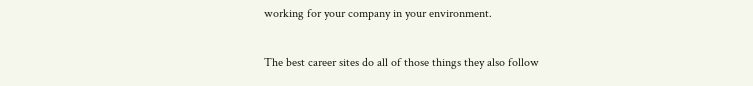working for your company in your environment.

The best career sites do all of those things they also follow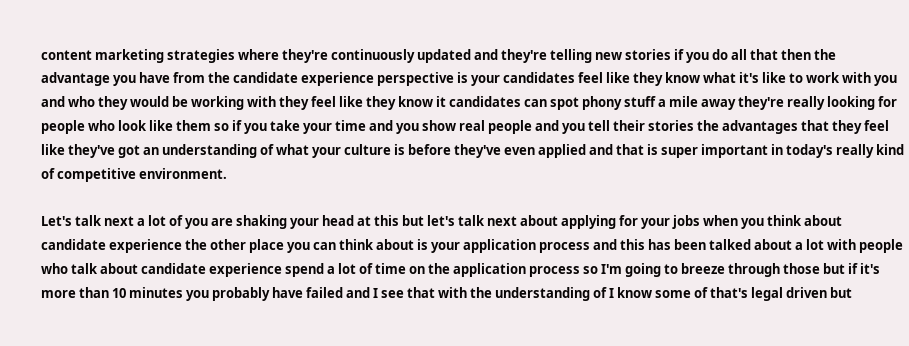content marketing strategies where they're continuously updated and they're telling new stories if you do all that then the advantage you have from the candidate experience perspective is your candidates feel like they know what it's like to work with you and who they would be working with they feel like they know it candidates can spot phony stuff a mile away they're really looking for people who look like them so if you take your time and you show real people and you tell their stories the advantages that they feel like they've got an understanding of what your culture is before they've even applied and that is super important in today's really kind of competitive environment.

Let's talk next a lot of you are shaking your head at this but let's talk next about applying for your jobs when you think about candidate experience the other place you can think about is your application process and this has been talked about a lot with people who talk about candidate experience spend a lot of time on the application process so I'm going to breeze through those but if it's more than 10 minutes you probably have failed and I see that with the understanding of I know some of that's legal driven but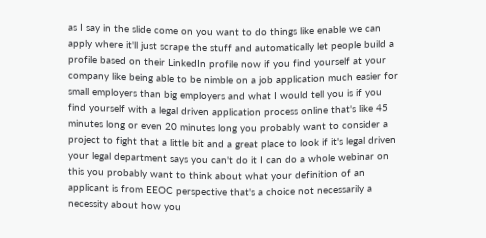as I say in the slide come on you want to do things like enable we can apply where it'll just scrape the stuff and automatically let people build a profile based on their LinkedIn profile now if you find yourself at your company like being able to be nimble on a job application much easier for small employers than big employers and what I would tell you is if you find yourself with a legal driven application process online that's like 45 minutes long or even 20 minutes long you probably want to consider a project to fight that a little bit and a great place to look if it's legal driven your legal department says you can't do it I can do a whole webinar on this you probably want to think about what your definition of an applicant is from EEOC perspective that's a choice not necessarily a necessity about how you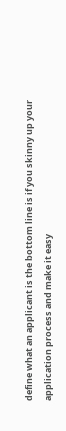define what an applicant is the bottom line is if you skinny up your application process and make it easy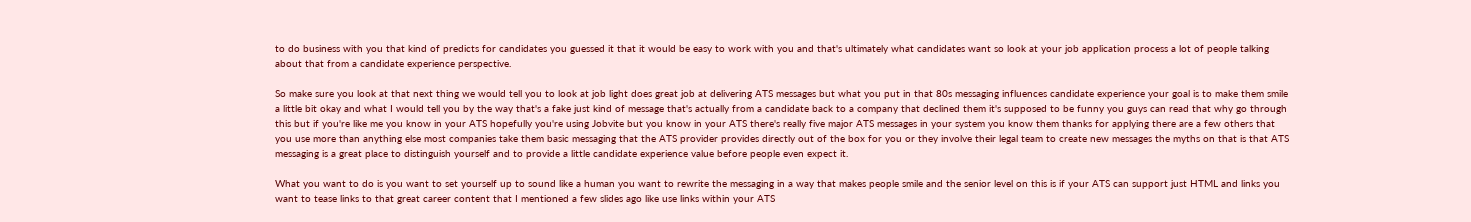to do business with you that kind of predicts for candidates you guessed it that it would be easy to work with you and that's ultimately what candidates want so look at your job application process a lot of people talking about that from a candidate experience perspective.

So make sure you look at that next thing we would tell you to look at job light does great job at delivering ATS messages but what you put in that 80s messaging influences candidate experience your goal is to make them smile a little bit okay and what I would tell you by the way that's a fake just kind of message that's actually from a candidate back to a company that declined them it's supposed to be funny you guys can read that why go through this but if you're like me you know in your ATS hopefully you're using Jobvite but you know in your ATS there's really five major ATS messages in your system you know them thanks for applying there are a few others that you use more than anything else most companies take them basic messaging that the ATS provider provides directly out of the box for you or they involve their legal team to create new messages the myths on that is that ATS messaging is a great place to distinguish yourself and to provide a little candidate experience value before people even expect it.

What you want to do is you want to set yourself up to sound like a human you want to rewrite the messaging in a way that makes people smile and the senior level on this is if your ATS can support just HTML and links you want to tease links to that great career content that I mentioned a few slides ago like use links within your ATS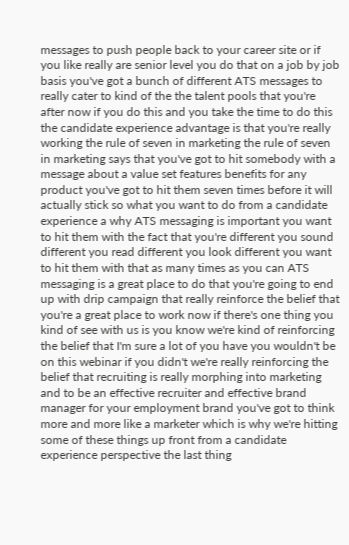messages to push people back to your career site or if you like really are senior level you do that on a job by job basis you've got a bunch of different ATS messages to really cater to kind of the the talent pools that you're after now if you do this and you take the time to do this the candidate experience advantage is that you're really working the rule of seven in marketing the rule of seven in marketing says that you've got to hit somebody with a message about a value set features benefits for any product you've got to hit them seven times before it will actually stick so what you want to do from a candidate experience a why ATS messaging is important you want to hit them with the fact that you're different you sound different you read different you look different you want to hit them with that as many times as you can ATS messaging is a great place to do that you're going to end up with drip campaign that really reinforce the belief that you're a great place to work now if there's one thing you kind of see with us is you know we're kind of reinforcing the belief that I'm sure a lot of you have you wouldn't be on this webinar if you didn't we're really reinforcing the belief that recruiting is really morphing into marketing and to be an effective recruiter and effective brand manager for your employment brand you've got to think more and more like a marketer which is why we're hitting some of these things up front from a candidate experience perspective the last thing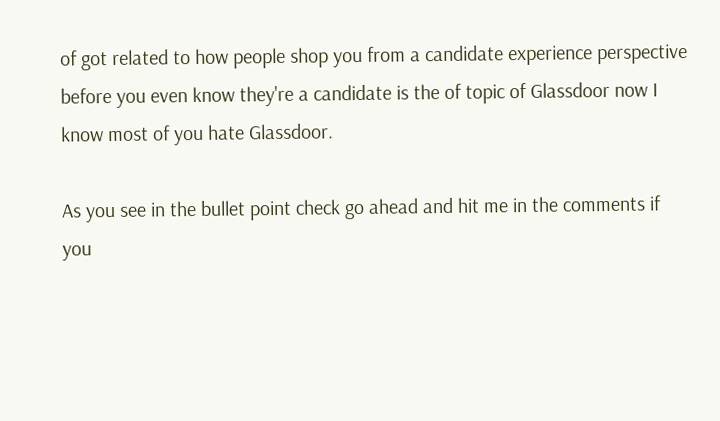of got related to how people shop you from a candidate experience perspective before you even know they're a candidate is the of topic of Glassdoor now I know most of you hate Glassdoor.

As you see in the bullet point check go ahead and hit me in the comments if you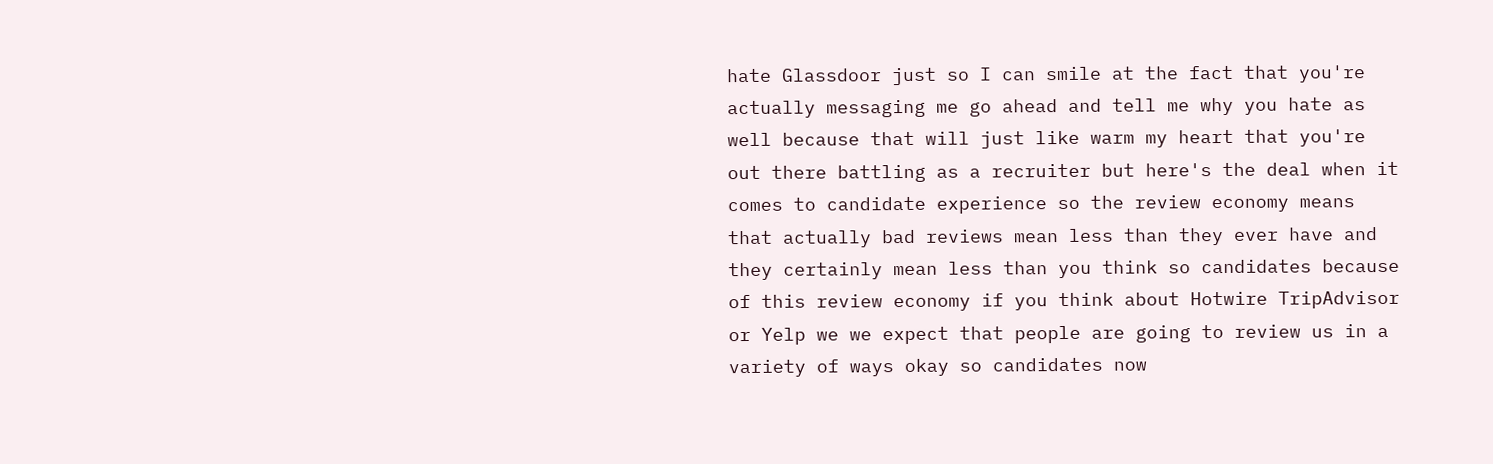hate Glassdoor just so I can smile at the fact that you're actually messaging me go ahead and tell me why you hate as well because that will just like warm my heart that you're out there battling as a recruiter but here's the deal when it comes to candidate experience so the review economy means that actually bad reviews mean less than they ever have and they certainly mean less than you think so candidates because of this review economy if you think about Hotwire TripAdvisor or Yelp we we expect that people are going to review us in a variety of ways okay so candidates now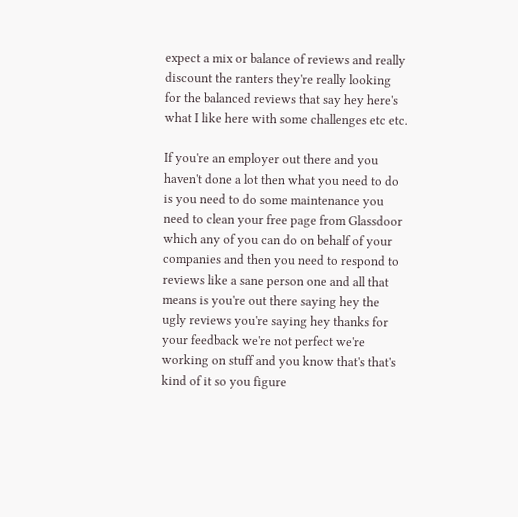expect a mix or balance of reviews and really discount the ranters they're really looking for the balanced reviews that say hey here's what I like here with some challenges etc etc.

If you're an employer out there and you haven't done a lot then what you need to do is you need to do some maintenance you need to clean your free page from Glassdoor which any of you can do on behalf of your companies and then you need to respond to reviews like a sane person one and all that means is you're out there saying hey the ugly reviews you're saying hey thanks for your feedback we're not perfect we're working on stuff and you know that's that's kind of it so you figure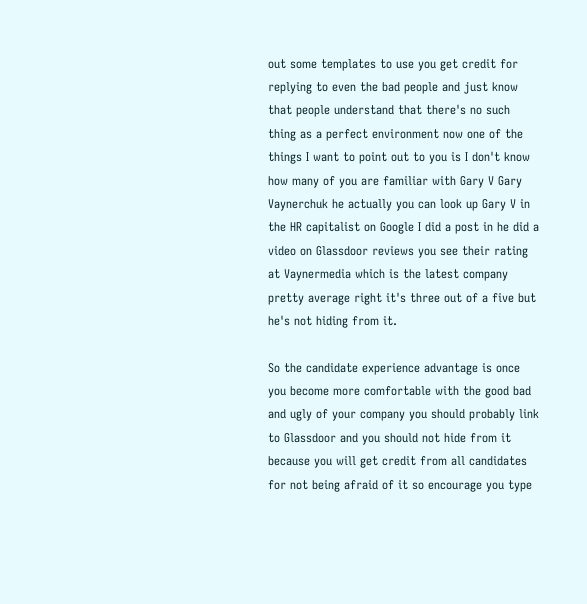out some templates to use you get credit for replying to even the bad people and just know that people understand that there's no such thing as a perfect environment now one of the things I want to point out to you is I don't know how many of you are familiar with Gary V Gary Vaynerchuk he actually you can look up Gary V in the HR capitalist on Google I did a post in he did a video on Glassdoor reviews you see their rating at Vaynermedia which is the latest company pretty average right it's three out of a five but he's not hiding from it.

So the candidate experience advantage is once you become more comfortable with the good bad and ugly of your company you should probably link to Glassdoor and you should not hide from it because you will get credit from all candidates for not being afraid of it so encourage you type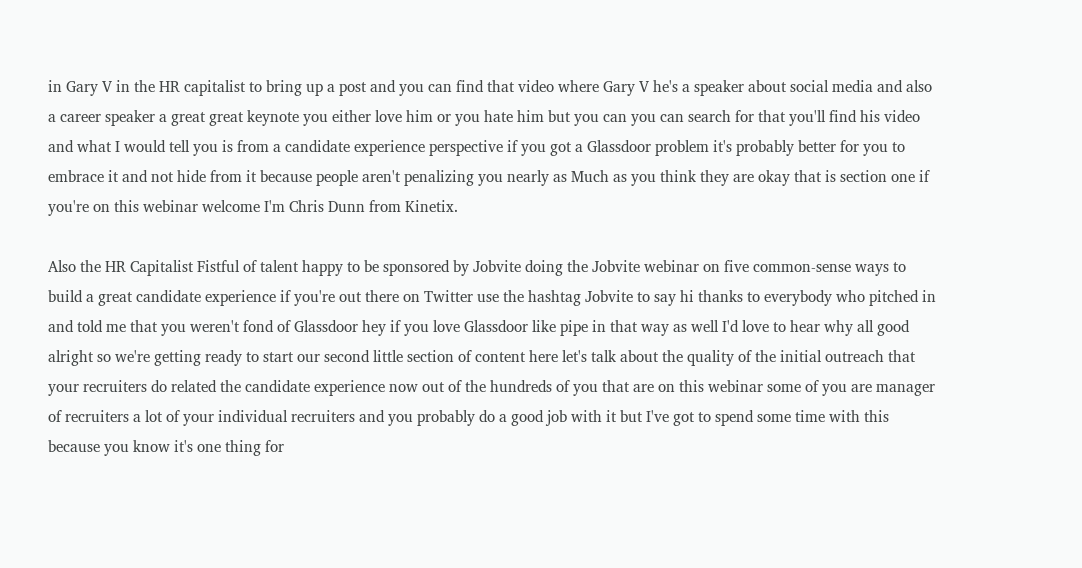in Gary V in the HR capitalist to bring up a post and you can find that video where Gary V he's a speaker about social media and also a career speaker a great great keynote you either love him or you hate him but you can you can search for that you'll find his video and what I would tell you is from a candidate experience perspective if you got a Glassdoor problem it's probably better for you to embrace it and not hide from it because people aren't penalizing you nearly as Much as you think they are okay that is section one if you're on this webinar welcome I'm Chris Dunn from Kinetix.

Also the HR Capitalist Fistful of talent happy to be sponsored by Jobvite doing the Jobvite webinar on five common-sense ways to build a great candidate experience if you're out there on Twitter use the hashtag Jobvite to say hi thanks to everybody who pitched in and told me that you weren't fond of Glassdoor hey if you love Glassdoor like pipe in that way as well I'd love to hear why all good alright so we're getting ready to start our second little section of content here let's talk about the quality of the initial outreach that your recruiters do related the candidate experience now out of the hundreds of you that are on this webinar some of you are manager of recruiters a lot of your individual recruiters and you probably do a good job with it but I've got to spend some time with this because you know it's one thing for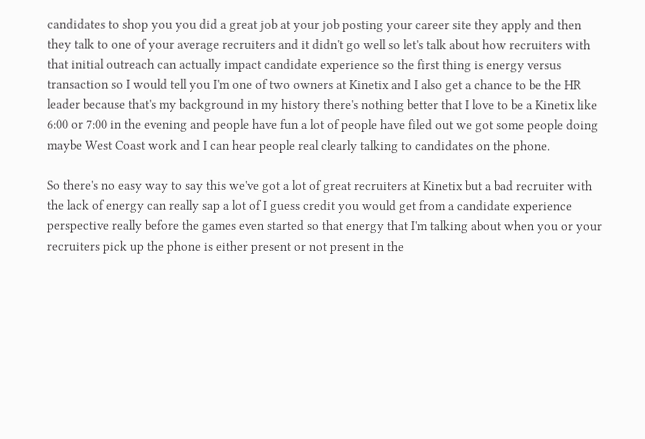candidates to shop you you did a great job at your job posting your career site they apply and then they talk to one of your average recruiters and it didn't go well so let's talk about how recruiters with that initial outreach can actually impact candidate experience so the first thing is energy versus transaction so I would tell you I'm one of two owners at Kinetix and I also get a chance to be the HR leader because that's my background in my history there's nothing better that I love to be a Kinetix like 6:00 or 7:00 in the evening and people have fun a lot of people have filed out we got some people doing maybe West Coast work and I can hear people real clearly talking to candidates on the phone.

So there's no easy way to say this we've got a lot of great recruiters at Kinetix but a bad recruiter with the lack of energy can really sap a lot of I guess credit you would get from a candidate experience perspective really before the games even started so that energy that I'm talking about when you or your recruiters pick up the phone is either present or not present in the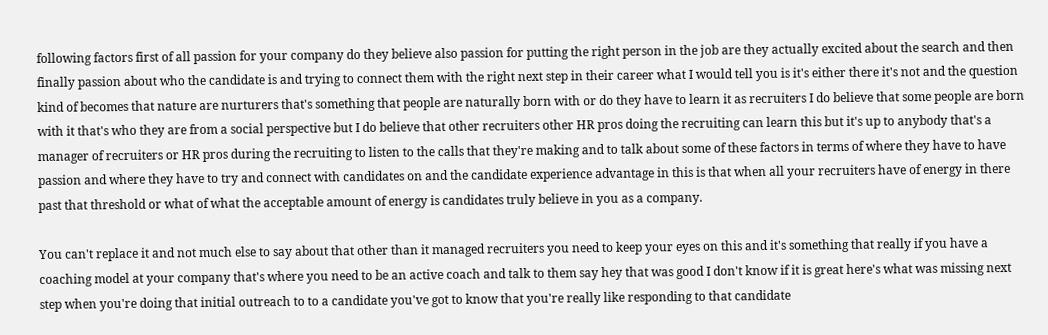following factors first of all passion for your company do they believe also passion for putting the right person in the job are they actually excited about the search and then finally passion about who the candidate is and trying to connect them with the right next step in their career what I would tell you is it's either there it's not and the question kind of becomes that nature are nurturers that's something that people are naturally born with or do they have to learn it as recruiters I do believe that some people are born with it that's who they are from a social perspective but I do believe that other recruiters other HR pros doing the recruiting can learn this but it's up to anybody that's a manager of recruiters or HR pros during the recruiting to listen to the calls that they're making and to talk about some of these factors in terms of where they have to have passion and where they have to try and connect with candidates on and the candidate experience advantage in this is that when all your recruiters have of energy in there past that threshold or what of what the acceptable amount of energy is candidates truly believe in you as a company.

You can't replace it and not much else to say about that other than it managed recruiters you need to keep your eyes on this and it's something that really if you have a coaching model at your company that's where you need to be an active coach and talk to them say hey that was good I don't know if it is great here's what was missing next step when you're doing that initial outreach to to a candidate you've got to know that you're really like responding to that candidate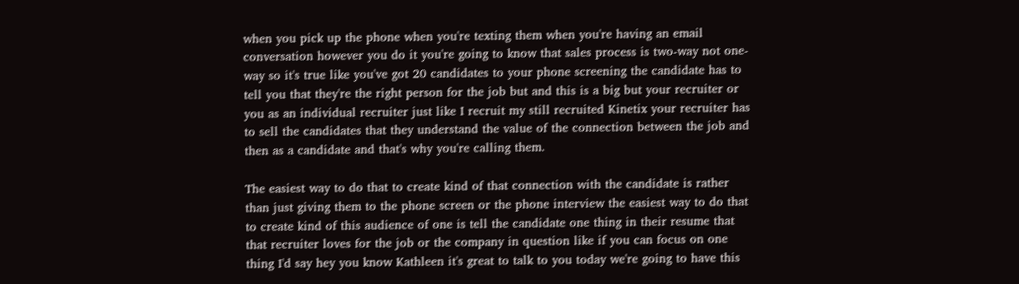when you pick up the phone when you're texting them when you're having an email conversation however you do it you're going to know that sales process is two-way not one-way so it's true like you've got 20 candidates to your phone screening the candidate has to tell you that they're the right person for the job but and this is a big but your recruiter or you as an individual recruiter just like I recruit my still recruited Kinetix your recruiter has to sell the candidates that they understand the value of the connection between the job and then as a candidate and that's why you're calling them.

The easiest way to do that to create kind of that connection with the candidate is rather than just giving them to the phone screen or the phone interview the easiest way to do that to create kind of this audience of one is tell the candidate one thing in their resume that that recruiter loves for the job or the company in question like if you can focus on one thing I'd say hey you know Kathleen it's great to talk to you today we're going to have this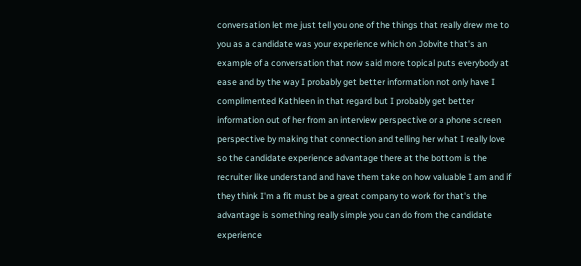conversation let me just tell you one of the things that really drew me to you as a candidate was your experience which on Jobvite that's an example of a conversation that now said more topical puts everybody at ease and by the way I probably get better information not only have I complimented Kathleen in that regard but I probably get better information out of her from an interview perspective or a phone screen perspective by making that connection and telling her what I really love so the candidate experience advantage there at the bottom is the recruiter like understand and have them take on how valuable I am and if they think I'm a fit must be a great company to work for that's the advantage is something really simple you can do from the candidate experience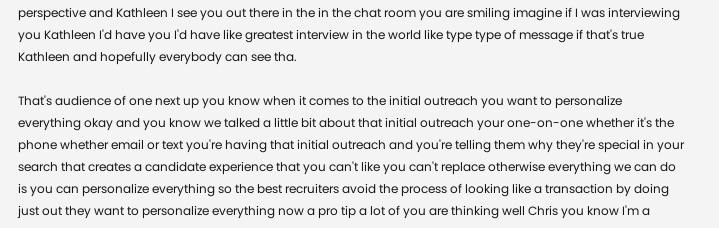perspective and Kathleen I see you out there in the in the chat room you are smiling imagine if I was interviewing you Kathleen I'd have you I'd have like greatest interview in the world like type type of message if that's true Kathleen and hopefully everybody can see tha.

That's audience of one next up you know when it comes to the initial outreach you want to personalize everything okay and you know we talked a little bit about that initial outreach your one-on-one whether it's the phone whether email or text you're having that initial outreach and you're telling them why they're special in your search that creates a candidate experience that you can't like you can't replace otherwise everything we can do is you can personalize everything so the best recruiters avoid the process of looking like a transaction by doing just out they want to personalize everything now a pro tip a lot of you are thinking well Chris you know I'm a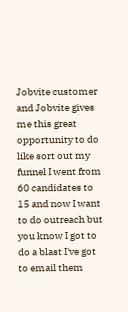Jobvite customer and Jobvite gives me this great opportunity to do like sort out my funnel I went from 60 candidates to 15 and now I want to do outreach but you know I got to do a blast I've got to email them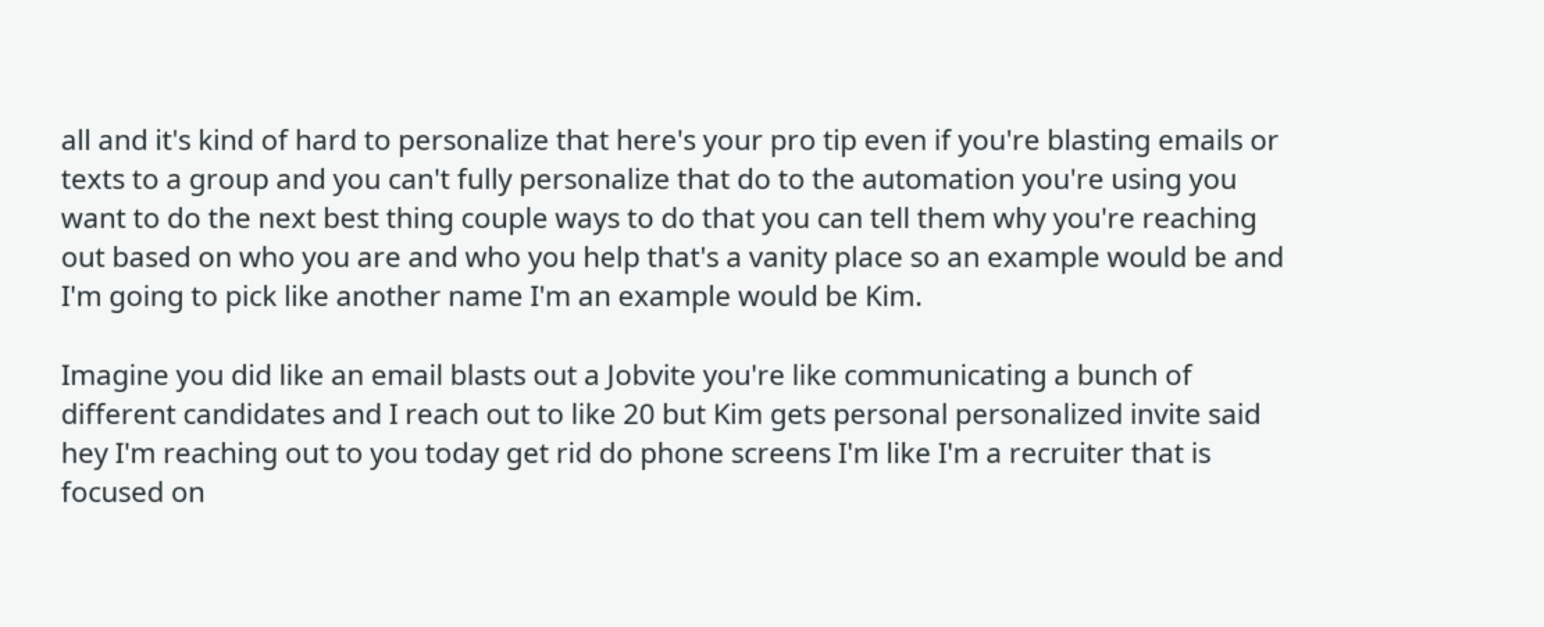all and it's kind of hard to personalize that here's your pro tip even if you're blasting emails or texts to a group and you can't fully personalize that do to the automation you're using you want to do the next best thing couple ways to do that you can tell them why you're reaching out based on who you are and who you help that's a vanity place so an example would be and I'm going to pick like another name I'm an example would be Kim.

Imagine you did like an email blasts out a Jobvite you're like communicating a bunch of different candidates and I reach out to like 20 but Kim gets personal personalized invite said hey I'm reaching out to you today get rid do phone screens I'm like I'm a recruiter that is focused on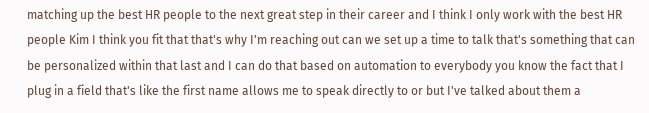matching up the best HR people to the next great step in their career and I think I only work with the best HR people Kim I think you fit that that's why I'm reaching out can we set up a time to talk that's something that can be personalized within that last and I can do that based on automation to everybody you know the fact that I plug in a field that's like the first name allows me to speak directly to or but I've talked about them a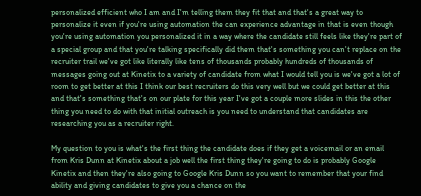personalized efficient who I am and I'm telling them they fit that and that's a great way to personalize it even if you're using automation the can experience advantage in that is even though you're using automation you personalized it in a way where the candidate still feels like they're part of a special group and that you're talking specifically did them that's something you can't replace on the recruiter trail we've got like literally like tens of thousands probably hundreds of thousands of messages going out at Kinetix to a variety of candidate from what I would tell you is we've got a lot of room to get better at this I think our best recruiters do this very well but we could get better at this and that's something that's on our plate for this year I've got a couple more slides in this the other thing you need to do with that initial outreach is you need to understand that candidates are researching you as a recruiter right.

My question to you is what's the first thing the candidate does if they get a voicemail or an email from Kris Dunn at Kinetix about a job well the first thing they're going to do is probably Google Kinetix and then they're also going to Google Kris Dunn so you want to remember that your find ability and giving candidates to give you a chance on the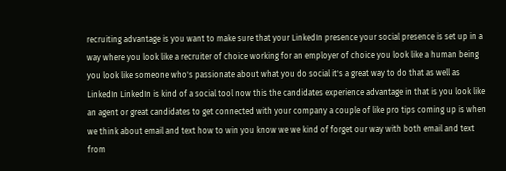recruiting advantage is you want to make sure that your LinkedIn presence your social presence is set up in a way where you look like a recruiter of choice working for an employer of choice you look like a human being you look like someone who's passionate about what you do social it's a great way to do that as well as LinkedIn LinkedIn is kind of a social tool now this the candidates experience advantage in that is you look like an agent or great candidates to get connected with your company a couple of like pro tips coming up is when we think about email and text how to win you know we we kind of forget our way with both email and text from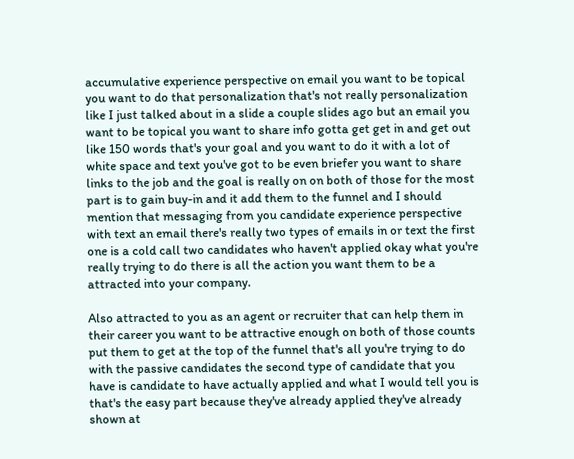accumulative experience perspective on email you want to be topical you want to do that personalization that's not really personalization like I just talked about in a slide a couple slides ago but an email you want to be topical you want to share info gotta get get in and get out like 150 words that's your goal and you want to do it with a lot of white space and text you've got to be even briefer you want to share links to the job and the goal is really on on both of those for the most part is to gain buy-in and it add them to the funnel and I should mention that messaging from you candidate experience perspective with text an email there's really two types of emails in or text the first one is a cold call two candidates who haven't applied okay what you're really trying to do there is all the action you want them to be a attracted into your company.

Also attracted to you as an agent or recruiter that can help them in their career you want to be attractive enough on both of those counts put them to get at the top of the funnel that's all you're trying to do with the passive candidates the second type of candidate that you have is candidate to have actually applied and what I would tell you is that's the easy part because they've already applied they've already shown at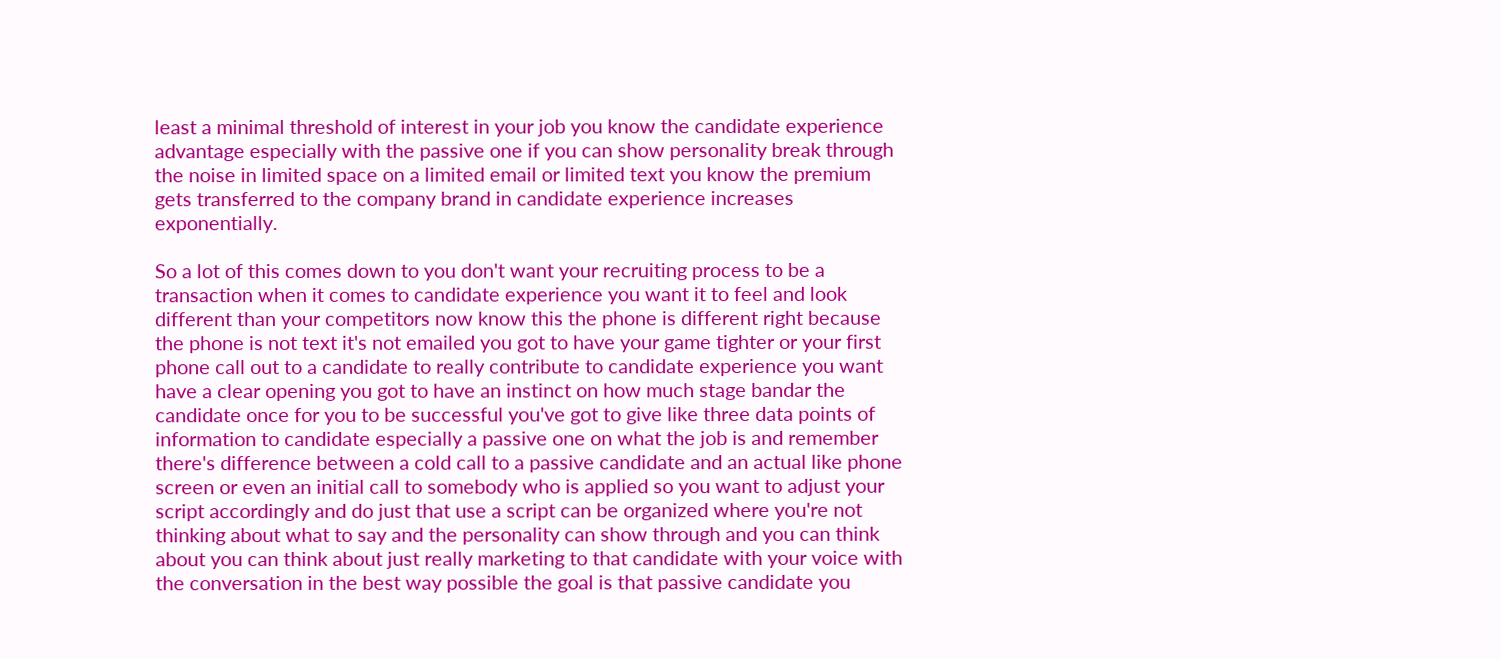least a minimal threshold of interest in your job you know the candidate experience advantage especially with the passive one if you can show personality break through the noise in limited space on a limited email or limited text you know the premium gets transferred to the company brand in candidate experience increases exponentially.

So a lot of this comes down to you don't want your recruiting process to be a transaction when it comes to candidate experience you want it to feel and look different than your competitors now know this the phone is different right because the phone is not text it's not emailed you got to have your game tighter or your first phone call out to a candidate to really contribute to candidate experience you want have a clear opening you got to have an instinct on how much stage bandar the candidate once for you to be successful you've got to give like three data points of information to candidate especially a passive one on what the job is and remember there's difference between a cold call to a passive candidate and an actual like phone screen or even an initial call to somebody who is applied so you want to adjust your script accordingly and do just that use a script can be organized where you're not thinking about what to say and the personality can show through and you can think about you can think about just really marketing to that candidate with your voice with the conversation in the best way possible the goal is that passive candidate you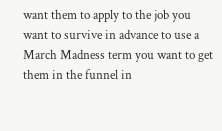want them to apply to the job you want to survive in advance to use a March Madness term you want to get them in the funnel in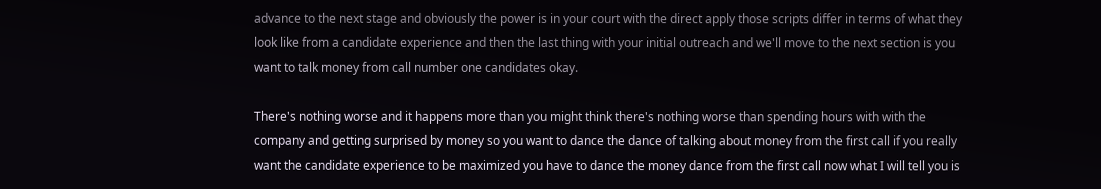advance to the next stage and obviously the power is in your court with the direct apply those scripts differ in terms of what they look like from a candidate experience and then the last thing with your initial outreach and we'll move to the next section is you want to talk money from call number one candidates okay.

There's nothing worse and it happens more than you might think there's nothing worse than spending hours with with the company and getting surprised by money so you want to dance the dance of talking about money from the first call if you really want the candidate experience to be maximized you have to dance the money dance from the first call now what I will tell you is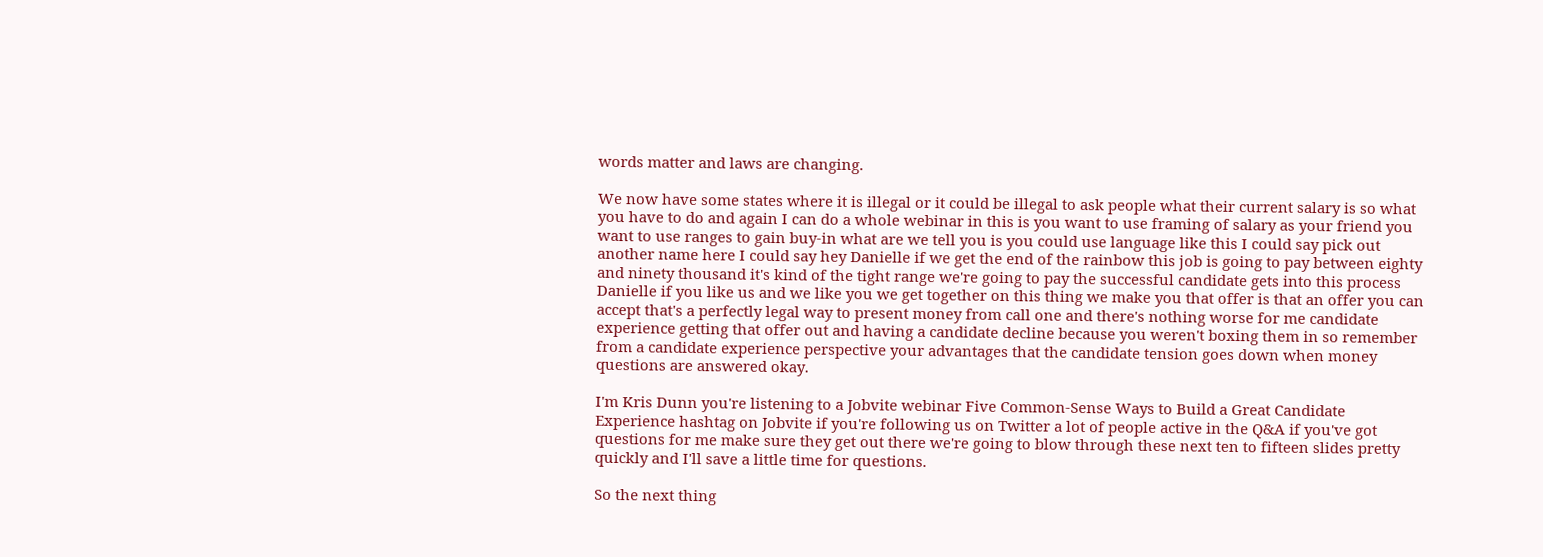words matter and laws are changing.

We now have some states where it is illegal or it could be illegal to ask people what their current salary is so what you have to do and again I can do a whole webinar in this is you want to use framing of salary as your friend you want to use ranges to gain buy-in what are we tell you is you could use language like this I could say pick out another name here I could say hey Danielle if we get the end of the rainbow this job is going to pay between eighty and ninety thousand it's kind of the tight range we're going to pay the successful candidate gets into this process Danielle if you like us and we like you we get together on this thing we make you that offer is that an offer you can accept that's a perfectly legal way to present money from call one and there's nothing worse for me candidate experience getting that offer out and having a candidate decline because you weren't boxing them in so remember from a candidate experience perspective your advantages that the candidate tension goes down when money questions are answered okay.

I'm Kris Dunn you're listening to a Jobvite webinar Five Common-Sense Ways to Build a Great Candidate Experience hashtag on Jobvite if you're following us on Twitter a lot of people active in the Q&A if you've got questions for me make sure they get out there we're going to blow through these next ten to fifteen slides pretty quickly and I'll save a little time for questions.

So the next thing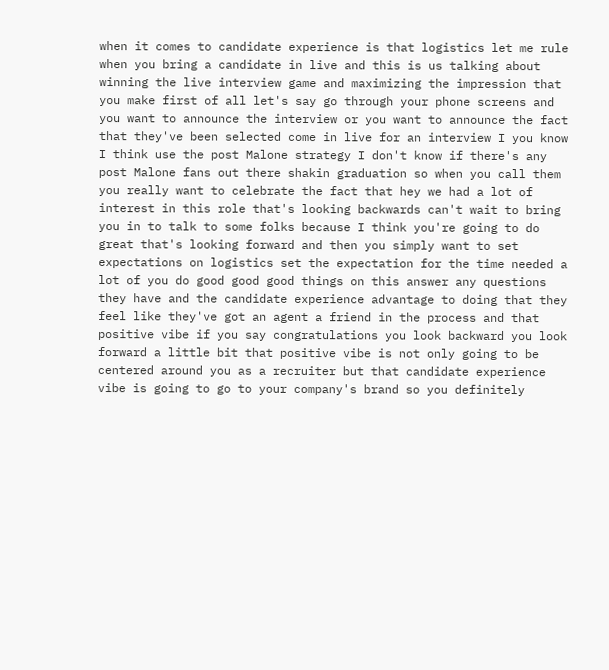when it comes to candidate experience is that logistics let me rule when you bring a candidate in live and this is us talking about winning the live interview game and maximizing the impression that you make first of all let's say go through your phone screens and you want to announce the interview or you want to announce the fact that they've been selected come in live for an interview I you know I think use the post Malone strategy I don't know if there's any post Malone fans out there shakin graduation so when you call them you really want to celebrate the fact that hey we had a lot of interest in this role that's looking backwards can't wait to bring you in to talk to some folks because I think you're going to do great that's looking forward and then you simply want to set expectations on logistics set the expectation for the time needed a lot of you do good good good things on this answer any questions they have and the candidate experience advantage to doing that they feel like they've got an agent a friend in the process and that positive vibe if you say congratulations you look backward you look forward a little bit that positive vibe is not only going to be centered around you as a recruiter but that candidate experience vibe is going to go to your company's brand so you definitely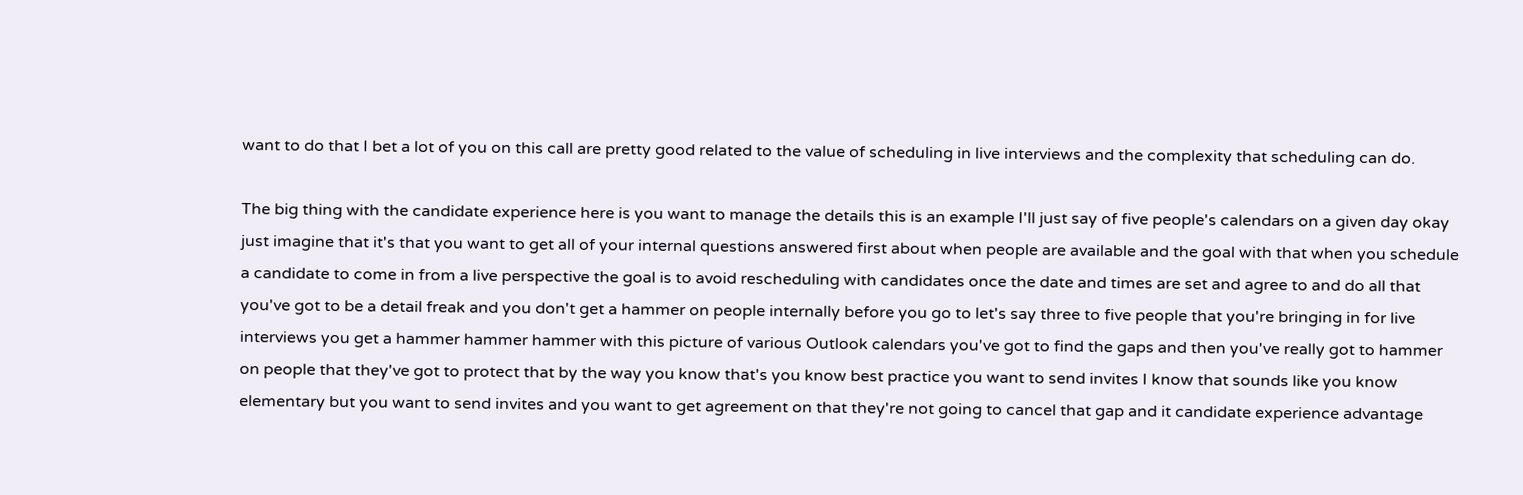want to do that I bet a lot of you on this call are pretty good related to the value of scheduling in live interviews and the complexity that scheduling can do.

The big thing with the candidate experience here is you want to manage the details this is an example I'll just say of five people's calendars on a given day okay just imagine that it's that you want to get all of your internal questions answered first about when people are available and the goal with that when you schedule a candidate to come in from a live perspective the goal is to avoid rescheduling with candidates once the date and times are set and agree to and do all that you've got to be a detail freak and you don't get a hammer on people internally before you go to let's say three to five people that you're bringing in for live interviews you get a hammer hammer hammer with this picture of various Outlook calendars you've got to find the gaps and then you've really got to hammer on people that they've got to protect that by the way you know that's you know best practice you want to send invites I know that sounds like you know elementary but you want to send invites and you want to get agreement on that they're not going to cancel that gap and it candidate experience advantage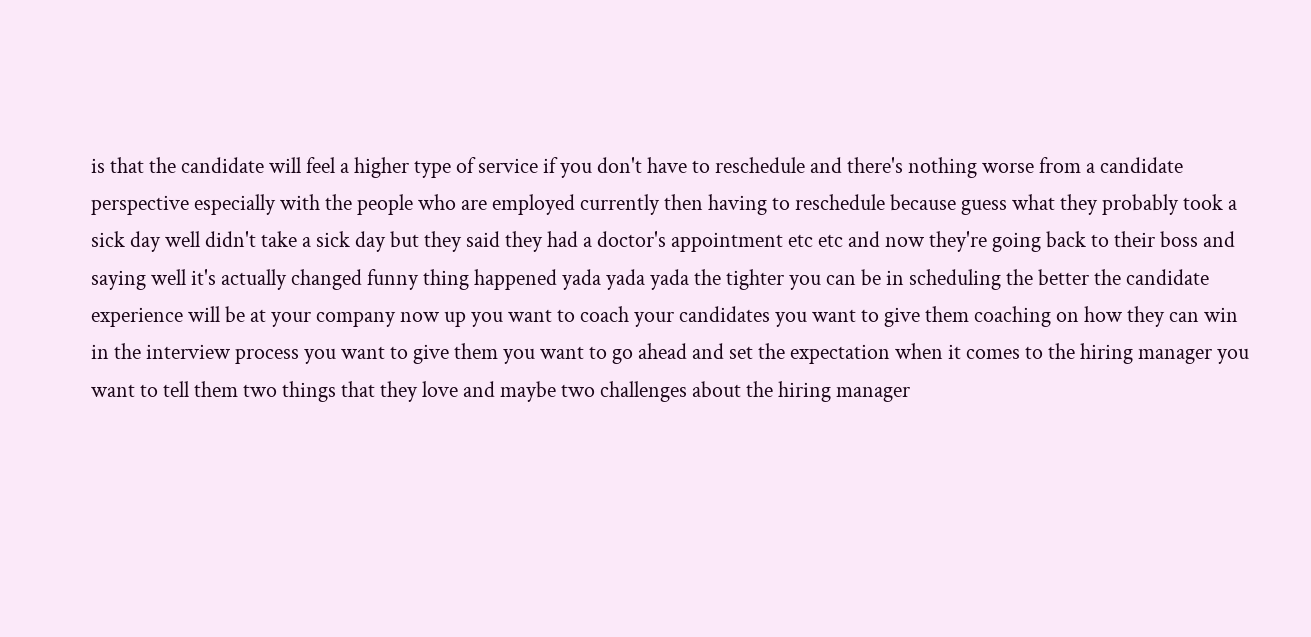is that the candidate will feel a higher type of service if you don't have to reschedule and there's nothing worse from a candidate perspective especially with the people who are employed currently then having to reschedule because guess what they probably took a sick day well didn't take a sick day but they said they had a doctor's appointment etc etc and now they're going back to their boss and saying well it's actually changed funny thing happened yada yada yada the tighter you can be in scheduling the better the candidate experience will be at your company now up you want to coach your candidates you want to give them coaching on how they can win in the interview process you want to give them you want to go ahead and set the expectation when it comes to the hiring manager you want to tell them two things that they love and maybe two challenges about the hiring manager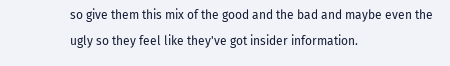so give them this mix of the good and the bad and maybe even the ugly so they feel like they've got insider information.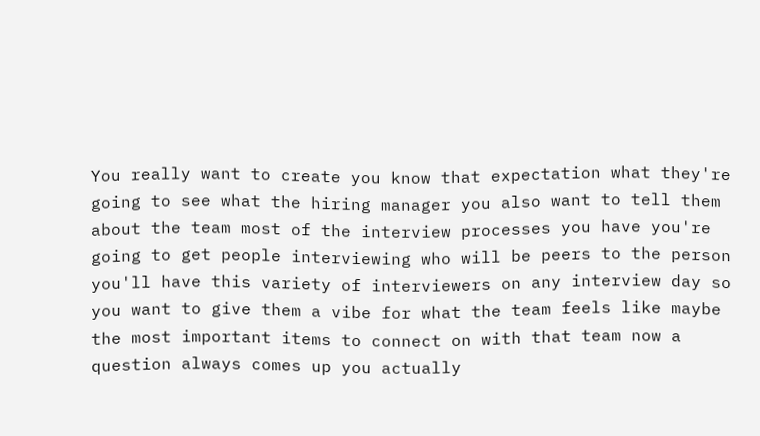You really want to create you know that expectation what they're going to see what the hiring manager you also want to tell them about the team most of the interview processes you have you're going to get people interviewing who will be peers to the person you'll have this variety of interviewers on any interview day so you want to give them a vibe for what the team feels like maybe the most important items to connect on with that team now a question always comes up you actually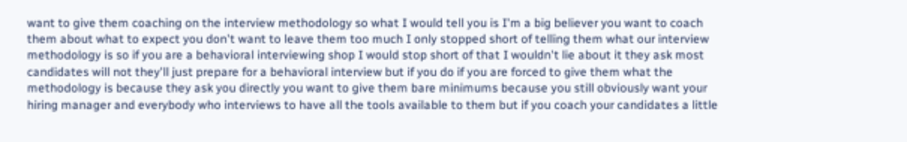want to give them coaching on the interview methodology so what I would tell you is I'm a big believer you want to coach them about what to expect you don't want to leave them too much I only stopped short of telling them what our interview methodology is so if you are a behavioral interviewing shop I would stop short of that I wouldn't lie about it they ask most candidates will not they'll just prepare for a behavioral interview but if you do if you are forced to give them what the methodology is because they ask you directly you want to give them bare minimums because you still obviously want your hiring manager and everybody who interviews to have all the tools available to them but if you coach your candidates a little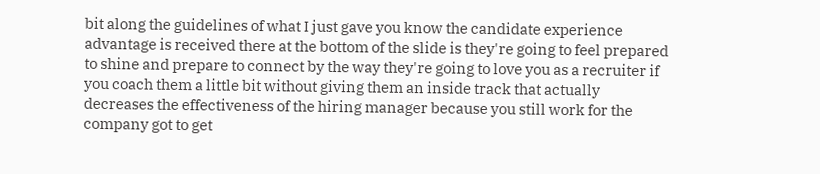bit along the guidelines of what I just gave you know the candidate experience advantage is received there at the bottom of the slide is they're going to feel prepared to shine and prepare to connect by the way they're going to love you as a recruiter if you coach them a little bit without giving them an inside track that actually decreases the effectiveness of the hiring manager because you still work for the company got to get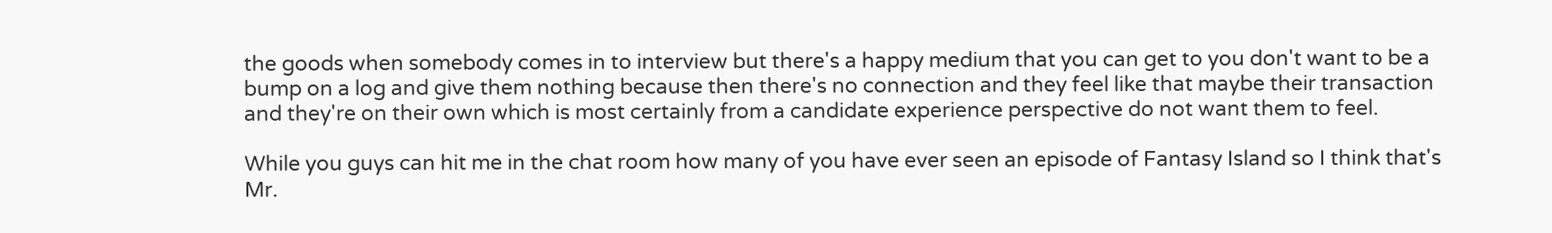the goods when somebody comes in to interview but there's a happy medium that you can get to you don't want to be a bump on a log and give them nothing because then there's no connection and they feel like that maybe their transaction and they're on their own which is most certainly from a candidate experience perspective do not want them to feel.

While you guys can hit me in the chat room how many of you have ever seen an episode of Fantasy Island so I think that's Mr.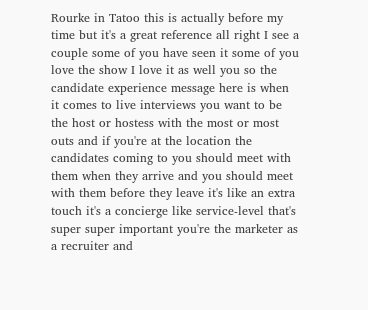Rourke in Tatoo this is actually before my time but it's a great reference all right I see a couple some of you have seen it some of you love the show I love it as well you so the candidate experience message here is when it comes to live interviews you want to be the host or hostess with the most or most outs and if you're at the location the candidates coming to you should meet with them when they arrive and you should meet with them before they leave it's like an extra touch it's a concierge like service-level that's super super important you're the marketer as a recruiter and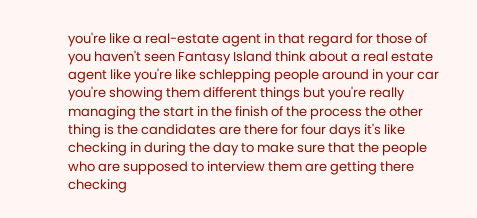you're like a real-estate agent in that regard for those of you haven't seen Fantasy Island think about a real estate agent like you're like schlepping people around in your car you're showing them different things but you're really managing the start in the finish of the process the other thing is the candidates are there for four days it's like checking in during the day to make sure that the people who are supposed to interview them are getting there checking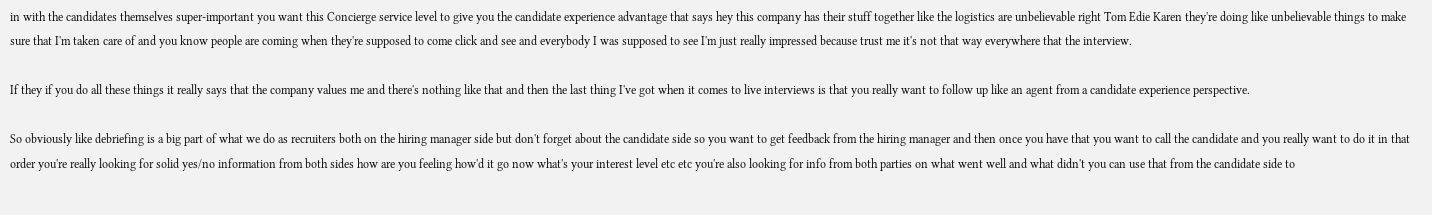in with the candidates themselves super-important you want this Concierge service level to give you the candidate experience advantage that says hey this company has their stuff together like the logistics are unbelievable right Tom Edie Karen they're doing like unbelievable things to make sure that I'm taken care of and you know people are coming when they're supposed to come click and see and everybody I was supposed to see I'm just really impressed because trust me it's not that way everywhere that the interview.

If they if you do all these things it really says that the company values me and there's nothing like that and then the last thing I've got when it comes to live interviews is that you really want to follow up like an agent from a candidate experience perspective.

So obviously like debriefing is a big part of what we do as recruiters both on the hiring manager side but don't forget about the candidate side so you want to get feedback from the hiring manager and then once you have that you want to call the candidate and you really want to do it in that order you're really looking for solid yes/no information from both sides how are you feeling how'd it go now what's your interest level etc etc you're also looking for info from both parties on what went well and what didn't you can use that from the candidate side to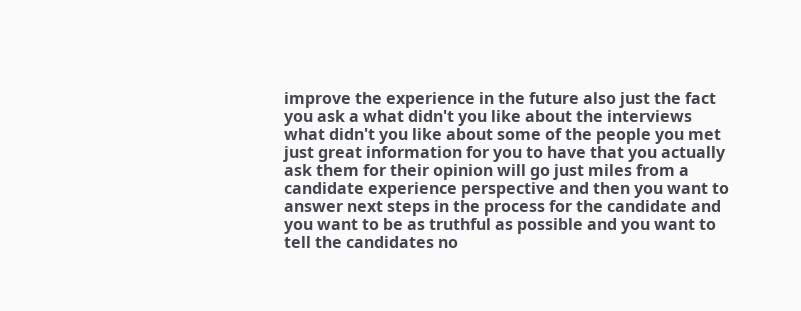improve the experience in the future also just the fact you ask a what didn't you like about the interviews what didn't you like about some of the people you met just great information for you to have that you actually ask them for their opinion will go just miles from a candidate experience perspective and then you want to answer next steps in the process for the candidate and you want to be as truthful as possible and you want to tell the candidates no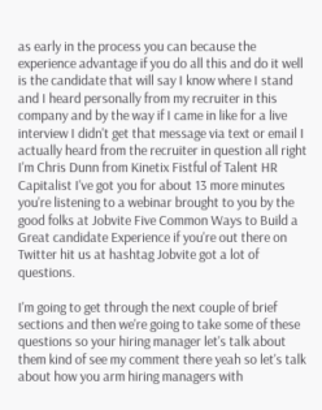as early in the process you can because the experience advantage if you do all this and do it well is the candidate that will say I know where I stand and I heard personally from my recruiter in this company and by the way if I came in like for a live interview I didn't get that message via text or email I actually heard from the recruiter in question all right I'm Chris Dunn from Kinetix Fistful of Talent HR Capitalist I've got you for about 13 more minutes you're listening to a webinar brought to you by the good folks at Jobvite Five Common Ways to Build a Great candidate Experience if you're out there on Twitter hit us at hashtag Jobvite got a lot of questions.

I'm going to get through the next couple of brief sections and then we're going to take some of these questions so your hiring manager let's talk about them kind of see my comment there yeah so let's talk about how you arm hiring managers with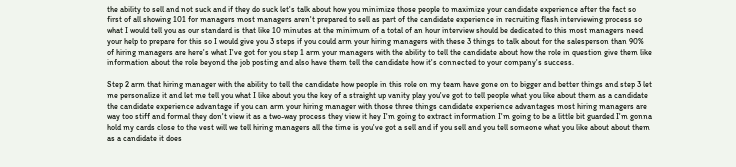the ability to sell and not suck and if they do suck let's talk about how you minimize those people to maximize your candidate experience after the fact so first of all showing 101 for managers most managers aren't prepared to sell as part of the candidate experience in recruiting flash interviewing process so what I would tell you as our standard is that like 10 minutes at the minimum of a total of an hour interview should be dedicated to this most managers need your help to prepare for this so I would give you 3 steps if you could arm your hiring managers with these 3 things to talk about for the salesperson than 90% of hiring managers are here's what I've got for you step 1 arm your managers with the ability to tell the candidate about how the role in question give them like information about the role beyond the job posting and also have them tell the candidate how it's connected to your company's success.

Step 2 arm that hiring manager with the ability to tell the candidate how people in this role on my team have gone on to bigger and better things and step 3 let me personalize it and let me tell you what I like about you the key of a straight up vanity play you've got to tell people what you like about them as a candidate the candidate experience advantage if you can arm your hiring manager with those three things candidate experience advantages most hiring managers are way too stiff and formal they don't view it as a two-way process they view it hey I'm going to extract information I'm going to be a little bit guarded I'm gonna hold my cards close to the vest will we tell hiring managers all the time is you've got a sell and if you sell and you tell someone what you like about about them as a candidate it does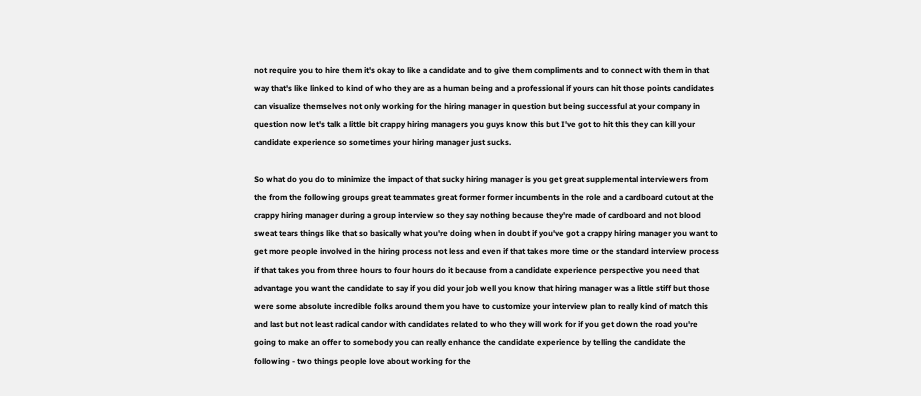not require you to hire them it's okay to like a candidate and to give them compliments and to connect with them in that way that's like linked to kind of who they are as a human being and a professional if yours can hit those points candidates can visualize themselves not only working for the hiring manager in question but being successful at your company in question now let's talk a little bit crappy hiring managers you guys know this but I've got to hit this they can kill your candidate experience so sometimes your hiring manager just sucks.

So what do you do to minimize the impact of that sucky hiring manager is you get great supplemental interviewers from the from the following groups great teammates great former former incumbents in the role and a cardboard cutout at the crappy hiring manager during a group interview so they say nothing because they're made of cardboard and not blood sweat tears things like that so basically what you're doing when in doubt if you've got a crappy hiring manager you want to get more people involved in the hiring process not less and even if that takes more time or the standard interview process if that takes you from three hours to four hours do it because from a candidate experience perspective you need that advantage you want the candidate to say if you did your job well you know that hiring manager was a little stiff but those were some absolute incredible folks around them you have to customize your interview plan to really kind of match this and last but not least radical candor with candidates related to who they will work for if you get down the road you're going to make an offer to somebody you can really enhance the candidate experience by telling the candidate the following - two things people love about working for the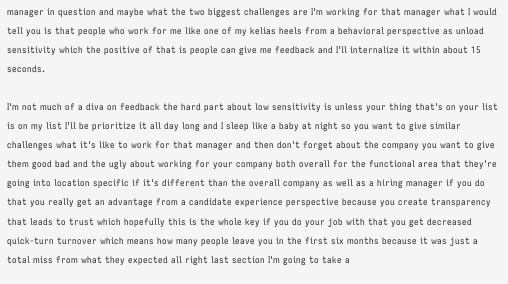manager in question and maybe what the two biggest challenges are I'm working for that manager what I would tell you is that people who work for me like one of my kelias heels from a behavioral perspective as unload sensitivity which the positive of that is people can give me feedback and I'll internalize it within about 15 seconds.

I'm not much of a diva on feedback the hard part about low sensitivity is unless your thing that's on your list is on my list I'll be prioritize it all day long and I sleep like a baby at night so you want to give similar challenges what it's like to work for that manager and then don't forget about the company you want to give them good bad and the ugly about working for your company both overall for the functional area that they're going into location specific if it's different than the overall company as well as a hiring manager if you do that you really get an advantage from a candidate experience perspective because you create transparency that leads to trust which hopefully this is the whole key if you do your job with that you get decreased quick-turn turnover which means how many people leave you in the first six months because it was just a total miss from what they expected all right last section I'm going to take a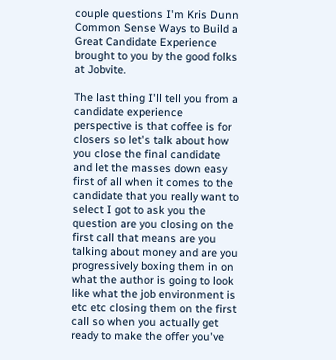couple questions I'm Kris Dunn Common Sense Ways to Build a Great Candidate Experience brought to you by the good folks at Jobvite.

The last thing I'll tell you from a candidate experience perspective is that coffee is for closers so let's talk about how you close the final candidate and let the masses down easy first of all when it comes to the candidate that you really want to select I got to ask you the question are you closing on the first call that means are you talking about money and are you progressively boxing them in on what the author is going to look like what the job environment is etc etc closing them on the first call so when you actually get ready to make the offer you've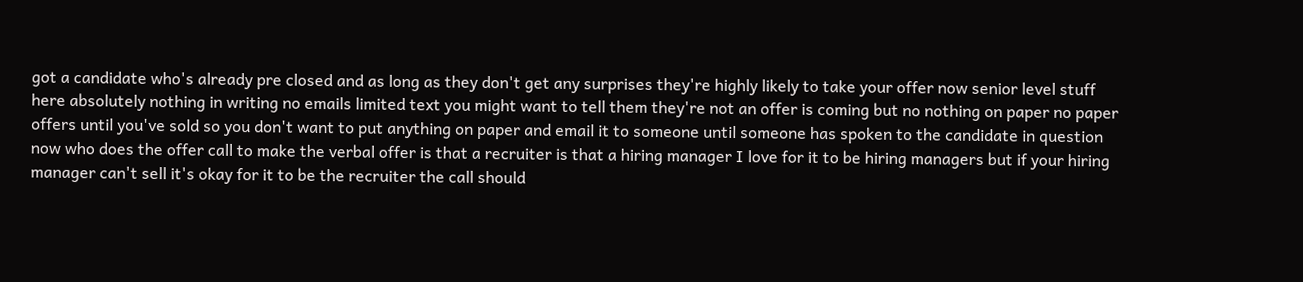got a candidate who's already pre closed and as long as they don't get any surprises they're highly likely to take your offer now senior level stuff here absolutely nothing in writing no emails limited text you might want to tell them they're not an offer is coming but no nothing on paper no paper offers until you've sold so you don't want to put anything on paper and email it to someone until someone has spoken to the candidate in question now who does the offer call to make the verbal offer is that a recruiter is that a hiring manager I love for it to be hiring managers but if your hiring manager can't sell it's okay for it to be the recruiter the call should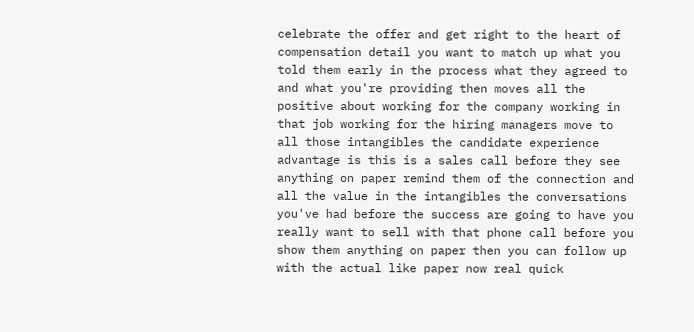celebrate the offer and get right to the heart of compensation detail you want to match up what you told them early in the process what they agreed to and what you're providing then moves all the positive about working for the company working in that job working for the hiring managers move to all those intangibles the candidate experience advantage is this is a sales call before they see anything on paper remind them of the connection and all the value in the intangibles the conversations you've had before the success are going to have you really want to sell with that phone call before you show them anything on paper then you can follow up with the actual like paper now real quick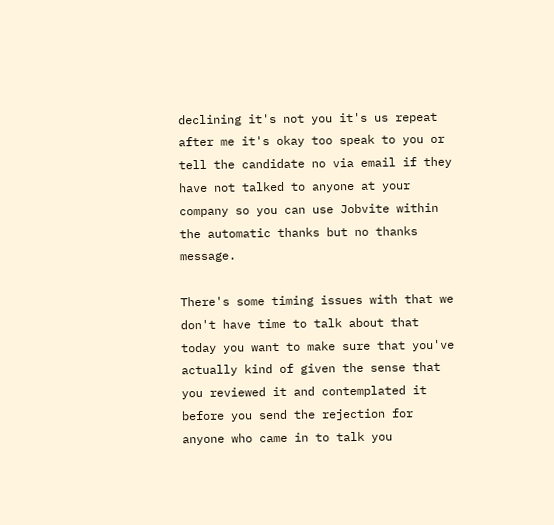declining it's not you it's us repeat after me it's okay too speak to you or tell the candidate no via email if they have not talked to anyone at your company so you can use Jobvite within the automatic thanks but no thanks message.

There's some timing issues with that we don't have time to talk about that today you want to make sure that you've actually kind of given the sense that you reviewed it and contemplated it before you send the rejection for anyone who came in to talk you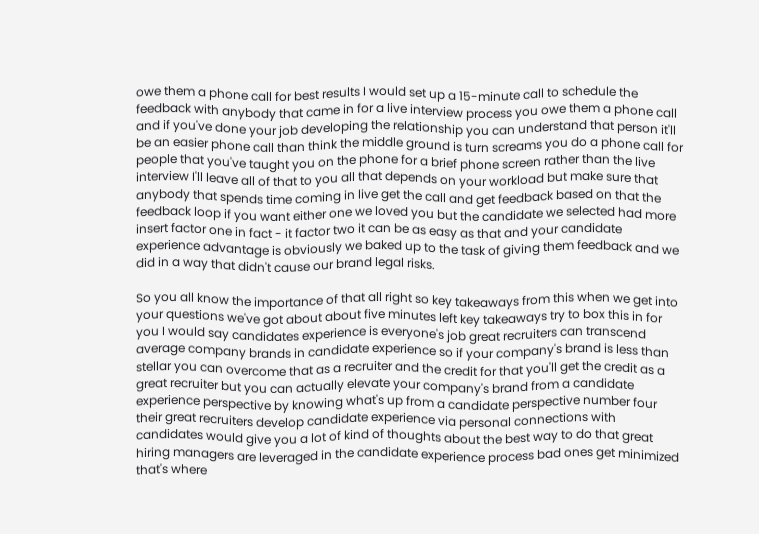owe them a phone call for best results I would set up a 15-minute call to schedule the feedback with anybody that came in for a live interview process you owe them a phone call and if you've done your job developing the relationship you can understand that person it'll be an easier phone call than think the middle ground is turn screams you do a phone call for people that you've taught you on the phone for a brief phone screen rather than the live interview I'll leave all of that to you all that depends on your workload but make sure that anybody that spends time coming in live get the call and get feedback based on that the feedback loop if you want either one we loved you but the candidate we selected had more insert factor one in fact - it factor two it can be as easy as that and your candidate experience advantage is obviously we baked up to the task of giving them feedback and we did in a way that didn't cause our brand legal risks.

So you all know the importance of that all right so key takeaways from this when we get into your questions we've got about about five minutes left key takeaways try to box this in for you I would say candidates experience is everyone's job great recruiters can transcend average company brands in candidate experience so if your company's brand is less than stellar you can overcome that as a recruiter and the credit for that you'll get the credit as a great recruiter but you can actually elevate your company's brand from a candidate experience perspective by knowing what's up from a candidate perspective number four their great recruiters develop candidate experience via personal connections with candidates would give you a lot of kind of thoughts about the best way to do that great hiring managers are leveraged in the candidate experience process bad ones get minimized that's where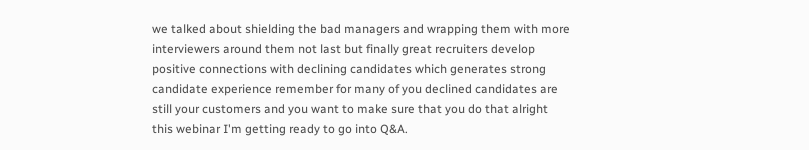we talked about shielding the bad managers and wrapping them with more interviewers around them not last but finally great recruiters develop positive connections with declining candidates which generates strong candidate experience remember for many of you declined candidates are still your customers and you want to make sure that you do that alright this webinar I'm getting ready to go into Q&A.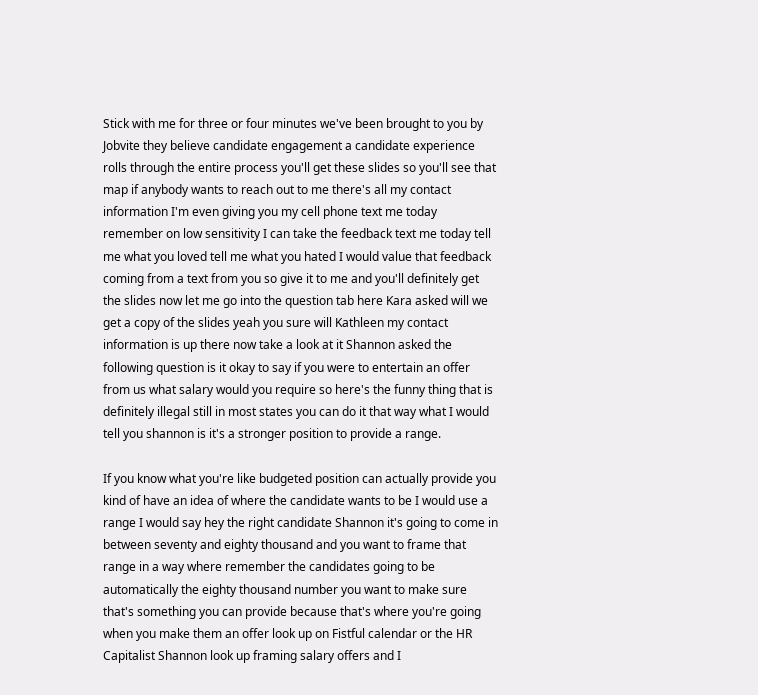Stick with me for three or four minutes we've been brought to you by Jobvite they believe candidate engagement a candidate experience rolls through the entire process you'll get these slides so you'll see that map if anybody wants to reach out to me there's all my contact information I'm even giving you my cell phone text me today remember on low sensitivity I can take the feedback text me today tell me what you loved tell me what you hated I would value that feedback coming from a text from you so give it to me and you'll definitely get the slides now let me go into the question tab here Kara asked will we get a copy of the slides yeah you sure will Kathleen my contact information is up there now take a look at it Shannon asked the following question is it okay to say if you were to entertain an offer from us what salary would you require so here's the funny thing that is definitely illegal still in most states you can do it that way what I would tell you shannon is it's a stronger position to provide a range.

If you know what you're like budgeted position can actually provide you kind of have an idea of where the candidate wants to be I would use a range I would say hey the right candidate Shannon it's going to come in between seventy and eighty thousand and you want to frame that range in a way where remember the candidates going to be automatically the eighty thousand number you want to make sure that's something you can provide because that's where you're going when you make them an offer look up on Fistful calendar or the HR Capitalist Shannon look up framing salary offers and I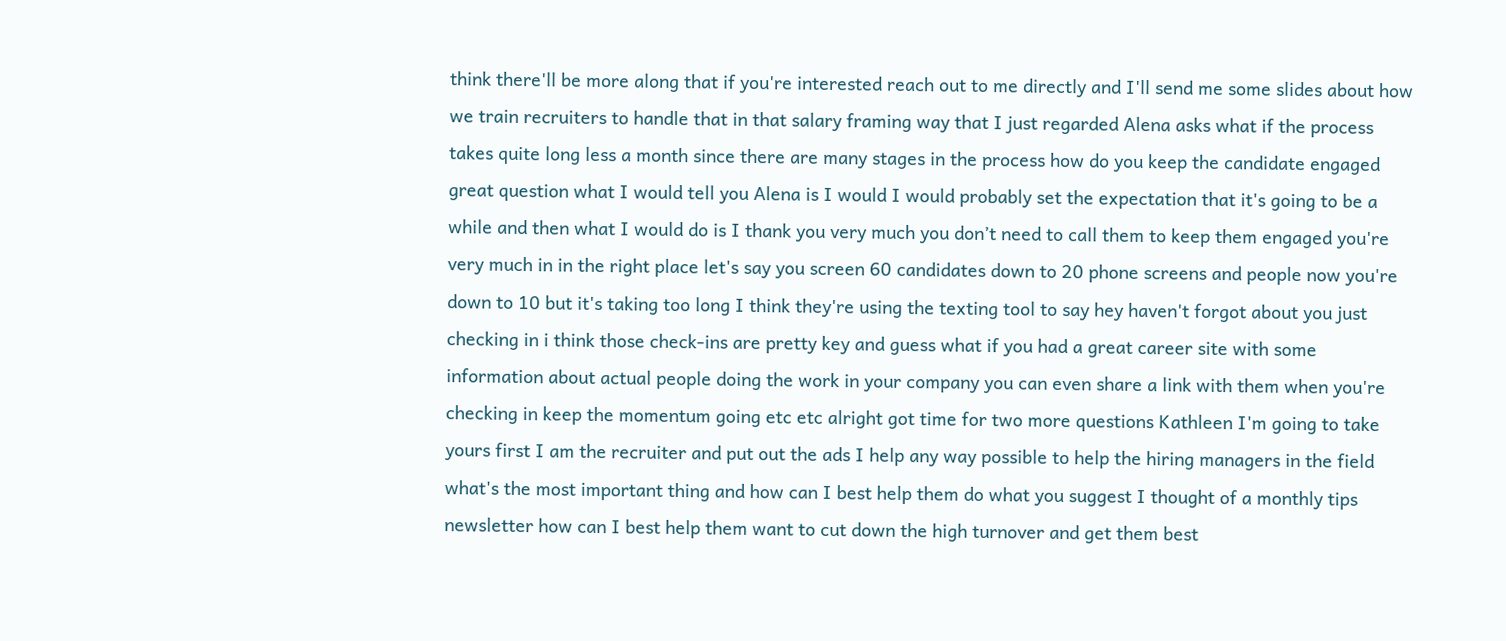think there'll be more along that if you're interested reach out to me directly and I'll send me some slides about how we train recruiters to handle that in that salary framing way that I just regarded Alena asks what if the process takes quite long less a month since there are many stages in the process how do you keep the candidate engaged great question what I would tell you Alena is I would I would probably set the expectation that it's going to be a while and then what I would do is I thank you very much you don’t need to call them to keep them engaged you're very much in in the right place let's say you screen 60 candidates down to 20 phone screens and people now you're down to 10 but it's taking too long I think they're using the texting tool to say hey haven't forgot about you just checking in i think those check-ins are pretty key and guess what if you had a great career site with some information about actual people doing the work in your company you can even share a link with them when you're checking in keep the momentum going etc etc alright got time for two more questions Kathleen I'm going to take yours first I am the recruiter and put out the ads I help any way possible to help the hiring managers in the field what's the most important thing and how can I best help them do what you suggest I thought of a monthly tips newsletter how can I best help them want to cut down the high turnover and get them best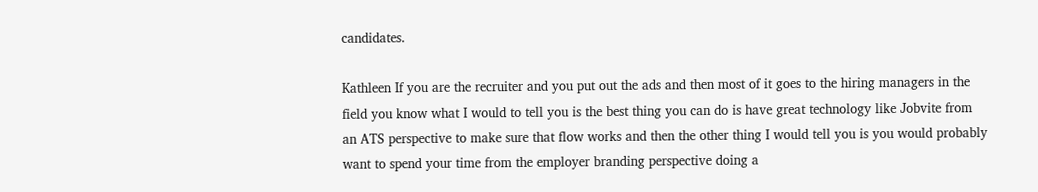candidates.

Kathleen If you are the recruiter and you put out the ads and then most of it goes to the hiring managers in the field you know what I would to tell you is the best thing you can do is have great technology like Jobvite from an ATS perspective to make sure that flow works and then the other thing I would tell you is you would probably want to spend your time from the employer branding perspective doing a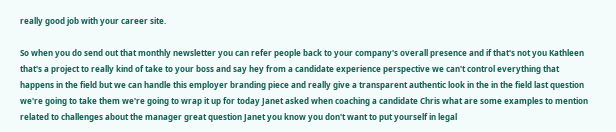really good job with your career site.

So when you do send out that monthly newsletter you can refer people back to your company's overall presence and if that's not you Kathleen that's a project to really kind of take to your boss and say hey from a candidate experience perspective we can't control everything that happens in the field but we can handle this employer branding piece and really give a transparent authentic look in the in the field last question we're going to take them we're going to wrap it up for today Janet asked when coaching a candidate Chris what are some examples to mention related to challenges about the manager great question Janet you know you don't want to put yourself in legal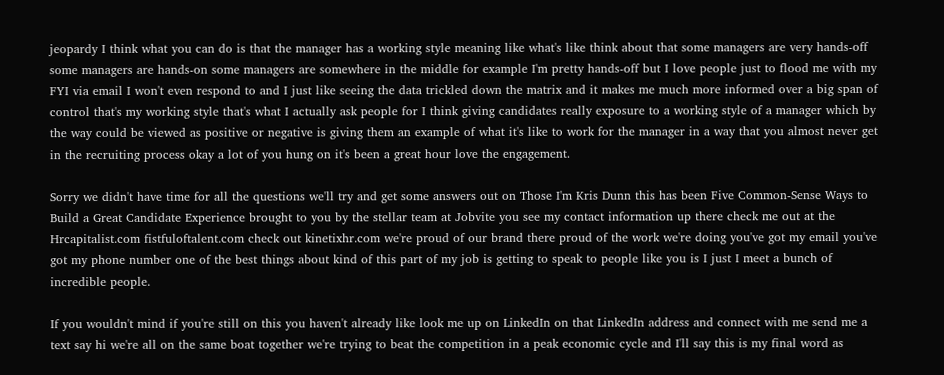jeopardy I think what you can do is that the manager has a working style meaning like what's like think about that some managers are very hands-off some managers are hands-on some managers are somewhere in the middle for example I'm pretty hands-off but I love people just to flood me with my FYI via email I won't even respond to and I just like seeing the data trickled down the matrix and it makes me much more informed over a big span of control that's my working style that's what I actually ask people for I think giving candidates really exposure to a working style of a manager which by the way could be viewed as positive or negative is giving them an example of what it's like to work for the manager in a way that you almost never get in the recruiting process okay a lot of you hung on it's been a great hour love the engagement.

Sorry we didn't have time for all the questions we'll try and get some answers out on Those I'm Kris Dunn this has been Five Common-Sense Ways to Build a Great Candidate Experience brought to you by the stellar team at Jobvite you see my contact information up there check me out at the Hrcapitalist.com fistfuloftalent.com check out kinetixhr.com we're proud of our brand there proud of the work we're doing you've got my email you've got my phone number one of the best things about kind of this part of my job is getting to speak to people like you is I just I meet a bunch of incredible people.

If you wouldn't mind if you're still on this you haven't already like look me up on LinkedIn on that LinkedIn address and connect with me send me a text say hi we're all on the same boat together we're trying to beat the competition in a peak economic cycle and I'll say this is my final word as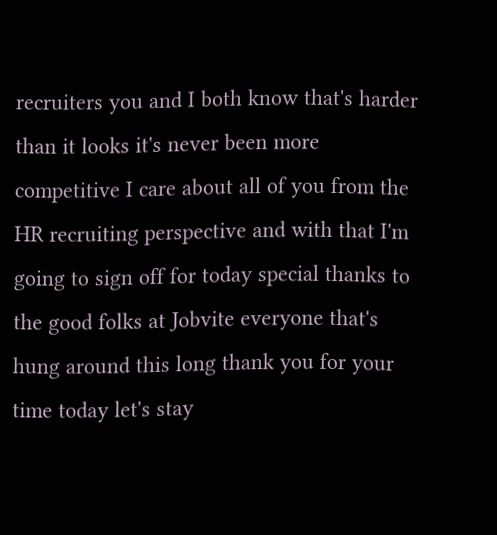recruiters you and I both know that's harder than it looks it's never been more competitive I care about all of you from the HR recruiting perspective and with that I'm going to sign off for today special thanks to the good folks at Jobvite everyone that's hung around this long thank you for your time today let's stay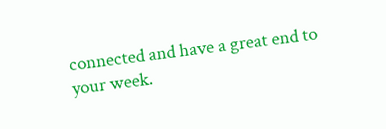connected and have a great end to your week.